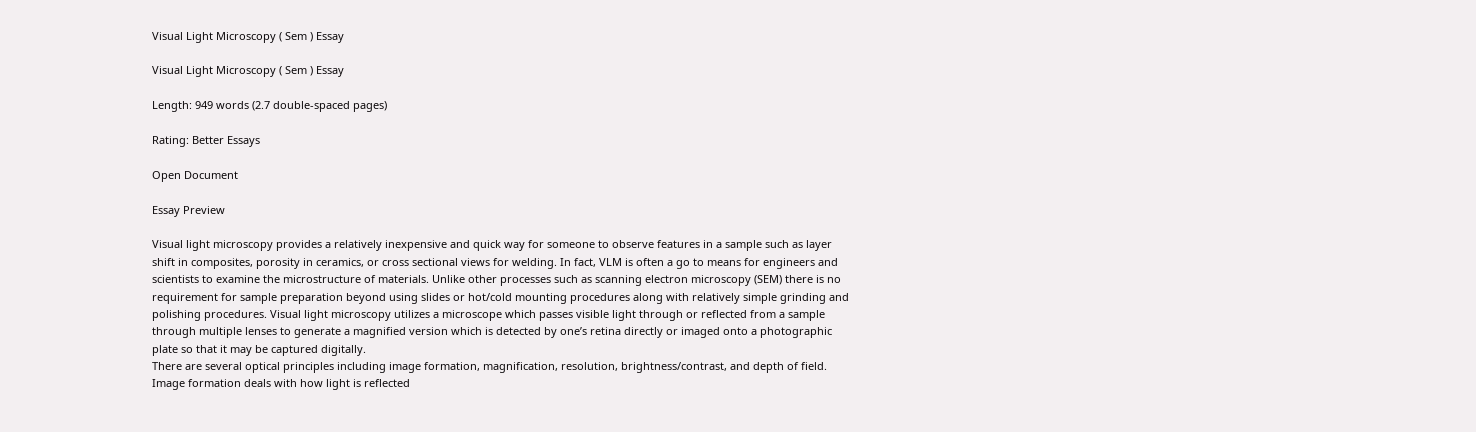Visual Light Microscopy ( Sem ) Essay

Visual Light Microscopy ( Sem ) Essay

Length: 949 words (2.7 double-spaced pages)

Rating: Better Essays

Open Document

Essay Preview

Visual light microscopy provides a relatively inexpensive and quick way for someone to observe features in a sample such as layer shift in composites, porosity in ceramics, or cross sectional views for welding. In fact, VLM is often a go to means for engineers and scientists to examine the microstructure of materials. Unlike other processes such as scanning electron microscopy (SEM) there is no requirement for sample preparation beyond using slides or hot/cold mounting procedures along with relatively simple grinding and polishing procedures. Visual light microscopy utilizes a microscope which passes visible light through or reflected from a sample through multiple lenses to generate a magnified version which is detected by one’s retina directly or imaged onto a photographic plate so that it may be captured digitally.
There are several optical principles including image formation, magnification, resolution, brightness/contrast, and depth of field. Image formation deals with how light is reflected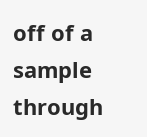off of a sample through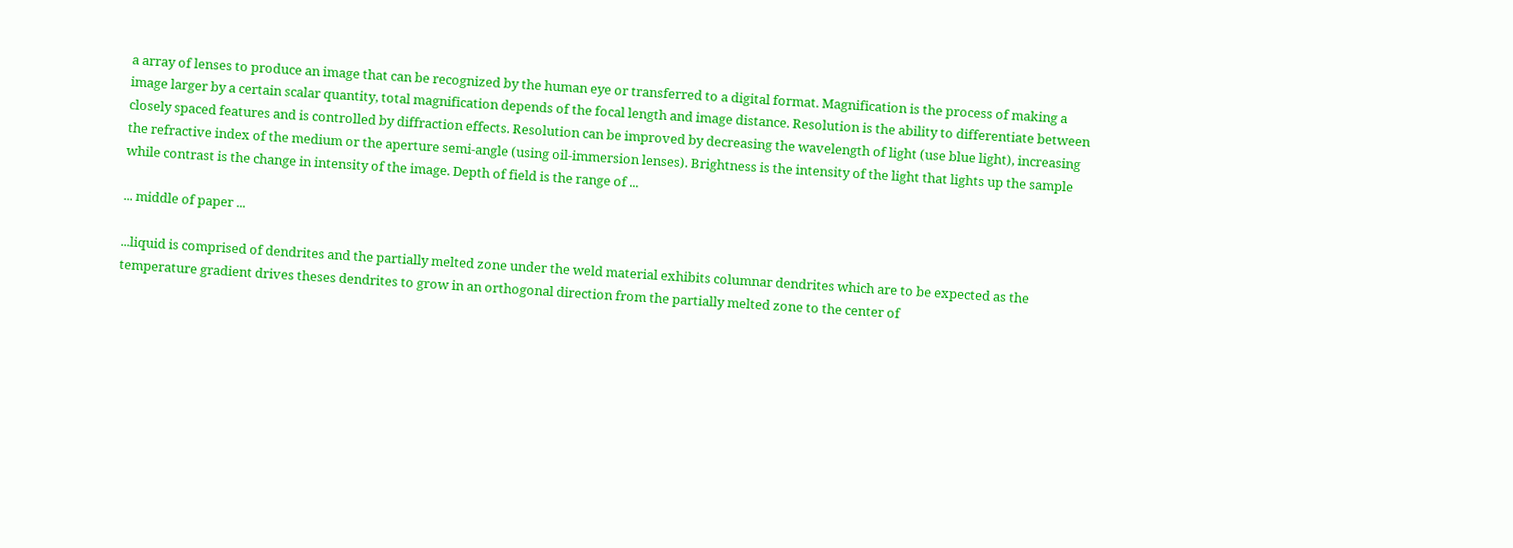a array of lenses to produce an image that can be recognized by the human eye or transferred to a digital format. Magnification is the process of making a image larger by a certain scalar quantity, total magnification depends of the focal length and image distance. Resolution is the ability to differentiate between closely spaced features and is controlled by diffraction effects. Resolution can be improved by decreasing the wavelength of light (use blue light), increasing the refractive index of the medium or the aperture semi-angle (using oil-immersion lenses). Brightness is the intensity of the light that lights up the sample while contrast is the change in intensity of the image. Depth of field is the range of ...

... middle of paper ...

...liquid is comprised of dendrites and the partially melted zone under the weld material exhibits columnar dendrites which are to be expected as the temperature gradient drives theses dendrites to grow in an orthogonal direction from the partially melted zone to the center of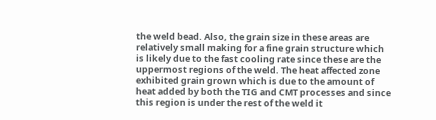the weld bead. Also, the grain size in these areas are relatively small making for a fine grain structure which is likely due to the fast cooling rate since these are the uppermost regions of the weld. The heat affected zone exhibited grain grown which is due to the amount of heat added by both the TIG and CMT processes and since this region is under the rest of the weld it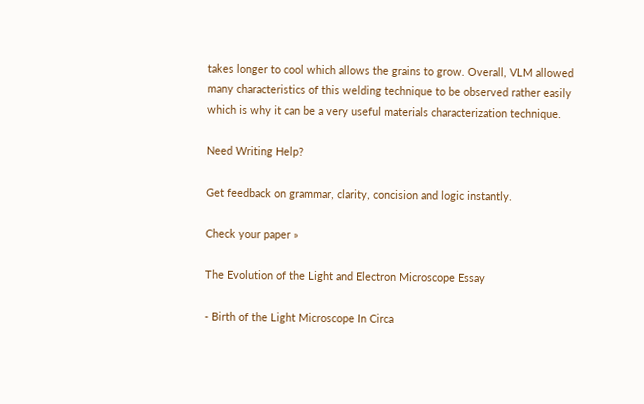takes longer to cool which allows the grains to grow. Overall, VLM allowed many characteristics of this welding technique to be observed rather easily which is why it can be a very useful materials characterization technique.

Need Writing Help?

Get feedback on grammar, clarity, concision and logic instantly.

Check your paper »

The Evolution of the Light and Electron Microscope Essay

- Birth of the Light Microscope In Circa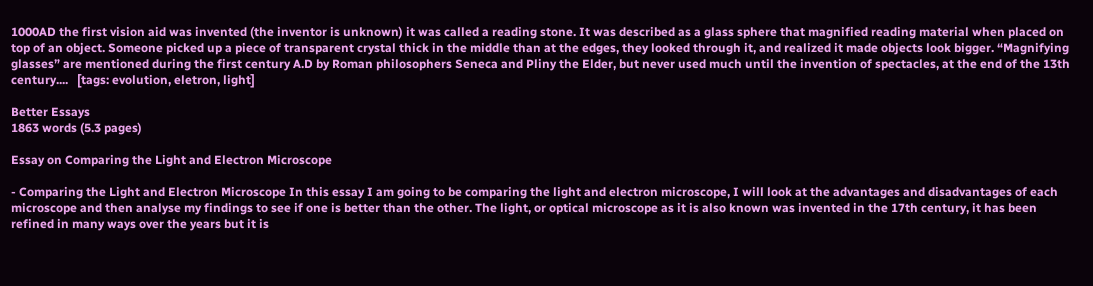1000AD the first vision aid was invented (the inventor is unknown) it was called a reading stone. It was described as a glass sphere that magnified reading material when placed on top of an object. Someone picked up a piece of transparent crystal thick in the middle than at the edges, they looked through it, and realized it made objects look bigger. “Magnifying glasses” are mentioned during the first century A.D by Roman philosophers Seneca and Pliny the Elder, but never used much until the invention of spectacles, at the end of the 13th century....   [tags: evolution, eletron, light]

Better Essays
1863 words (5.3 pages)

Essay on Comparing the Light and Electron Microscope

- Comparing the Light and Electron Microscope In this essay I am going to be comparing the light and electron microscope, I will look at the advantages and disadvantages of each microscope and then analyse my findings to see if one is better than the other. The light, or optical microscope as it is also known was invented in the 17th century, it has been refined in many ways over the years but it is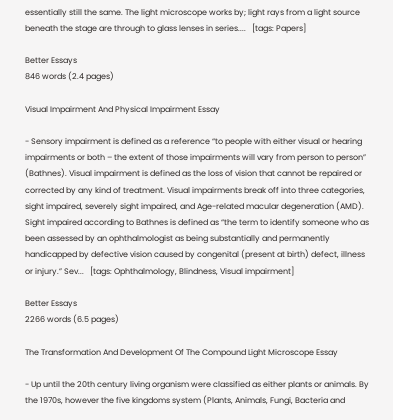essentially still the same. The light microscope works by; light rays from a light source beneath the stage are through to glass lenses in series....   [tags: Papers]

Better Essays
846 words (2.4 pages)

Visual Impairment And Physical Impairment Essay

- Sensory impairment is defined as a reference “to people with either visual or hearing impairments or both – the extent of those impairments will vary from person to person” (Bathnes). Visual impairment is defined as the loss of vision that cannot be repaired or corrected by any kind of treatment. Visual impairments break off into three categories, sight impaired, severely sight impaired, and Age-related macular degeneration (AMD). Sight impaired according to Bathnes is defined as “the term to identify someone who as been assessed by an ophthalmologist as being substantially and permanently handicapped by defective vision caused by congenital (present at birth) defect, illness or injury.” Sev...   [tags: Ophthalmology, Blindness, Visual impairment]

Better Essays
2266 words (6.5 pages)

The Transformation And Development Of The Compound Light Microscope Essay

- Up until the 20th century living organism were classified as either plants or animals. By the 1970s, however the five kingdoms system (Plants, Animals, Fungi, Bacteria and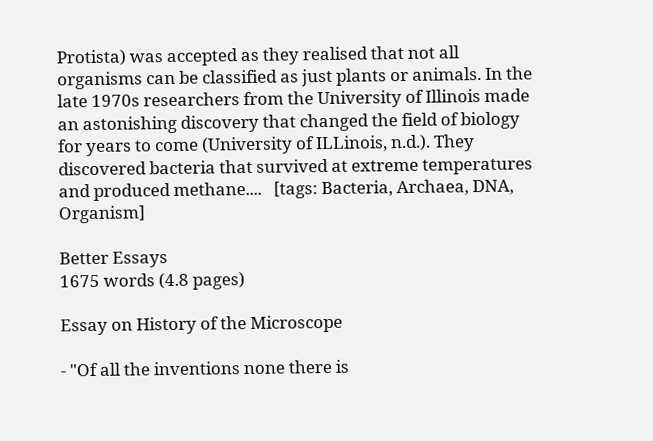Protista) was accepted as they realised that not all organisms can be classified as just plants or animals. In the late 1970s researchers from the University of Illinois made an astonishing discovery that changed the field of biology for years to come (University of ILLinois, n.d.). They discovered bacteria that survived at extreme temperatures and produced methane....   [tags: Bacteria, Archaea, DNA, Organism]

Better Essays
1675 words (4.8 pages)

Essay on History of the Microscope

- "Of all the inventions none there is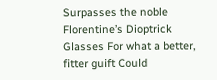Surpasses the noble Florentine’s Dioptrick Glasses For what a better, fitter guift Could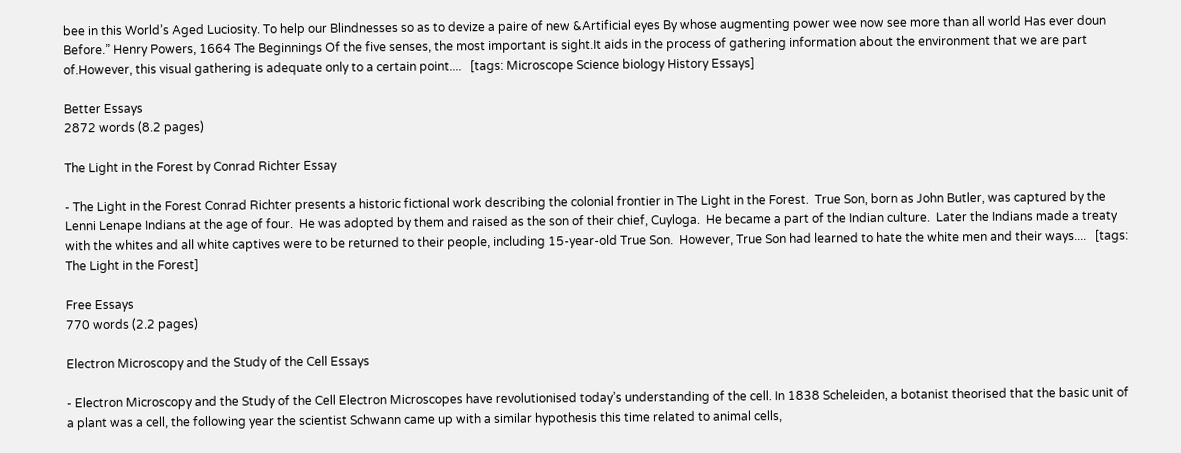bee in this World’s Aged Luciosity. To help our Blindnesses so as to devize a paire of new &Artificial eyes By whose augmenting power wee now see more than all world Has ever doun Before.” Henry Powers, 1664 The Beginnings Of the five senses, the most important is sight.It aids in the process of gathering information about the environment that we are part of.However, this visual gathering is adequate only to a certain point....   [tags: Microscope Science biology History Essays]

Better Essays
2872 words (8.2 pages)

The Light in the Forest by Conrad Richter Essay

- The Light in the Forest Conrad Richter presents a historic fictional work describing the colonial frontier in The Light in the Forest.  True Son, born as John Butler, was captured by the Lenni Lenape Indians at the age of four.  He was adopted by them and raised as the son of their chief, Cuyloga.  He became a part of the Indian culture.  Later the Indians made a treaty with the whites and all white captives were to be returned to their people, including 15-year-old True Son.  However, True Son had learned to hate the white men and their ways....   [tags: The Light in the Forest]

Free Essays
770 words (2.2 pages)

Electron Microscopy and the Study of the Cell Essays

- Electron Microscopy and the Study of the Cell Electron Microscopes have revolutionised today’s understanding of the cell. In 1838 Scheleiden, a botanist theorised that the basic unit of a plant was a cell, the following year the scientist Schwann came up with a similar hypothesis this time related to animal cells,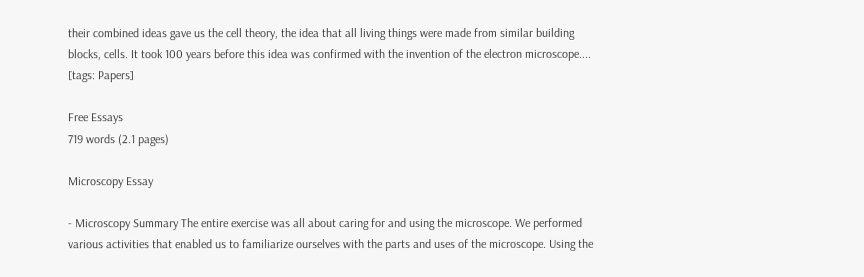their combined ideas gave us the cell theory, the idea that all living things were made from similar building blocks, cells. It took 100 years before this idea was confirmed with the invention of the electron microscope....   [tags: Papers]

Free Essays
719 words (2.1 pages)

Microscopy Essay

- Microscopy Summary The entire exercise was all about caring for and using the microscope. We performed various activities that enabled us to familiarize ourselves with the parts and uses of the microscope. Using the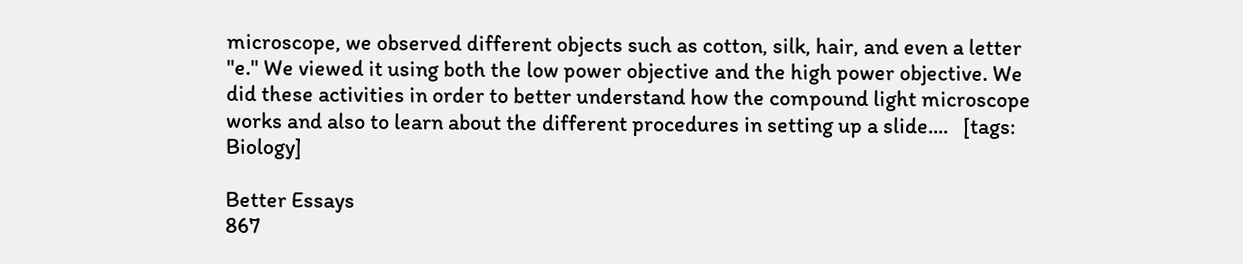microscope, we observed different objects such as cotton, silk, hair, and even a letter "e." We viewed it using both the low power objective and the high power objective. We did these activities in order to better understand how the compound light microscope works and also to learn about the different procedures in setting up a slide....   [tags: Biology]

Better Essays
867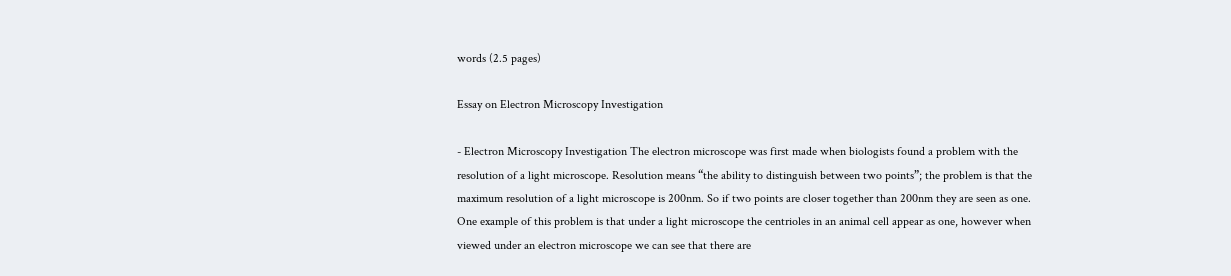words (2.5 pages)

Essay on Electron Microscopy Investigation

- Electron Microscopy Investigation The electron microscope was first made when biologists found a problem with the resolution of a light microscope. Resolution means “the ability to distinguish between two points”; the problem is that the maximum resolution of a light microscope is 200nm. So if two points are closer together than 200nm they are seen as one. One example of this problem is that under a light microscope the centrioles in an animal cell appear as one, however when viewed under an electron microscope we can see that there are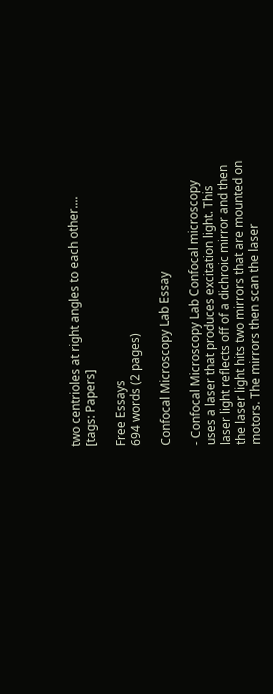two centrioles at right angles to each other....   [tags: Papers]

Free Essays
694 words (2 pages)

Confocal Microscopy Lab Essay

- Confocal Microscopy Lab Confocal microscopy uses a laser that produces excitation light. This laser light reflects off of a dichroic mirror and then the laser light hits two mirrors that are mounted on motors. The mirrors then scan the laser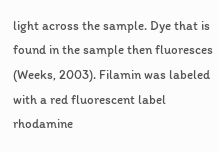light across the sample. Dye that is found in the sample then fluoresces (Weeks, 2003). Filamin was labeled with a red fluorescent label rhodamine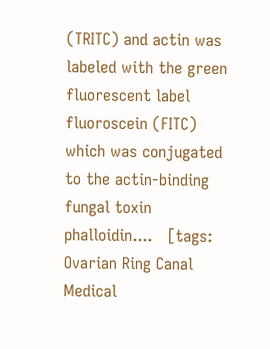(TRITC) and actin was labeled with the green fluorescent label fluoroscein (FITC) which was conjugated to the actin-binding fungal toxin phalloidin....   [tags: Ovarian Ring Canal Medical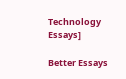Technology Essays]

Better Essays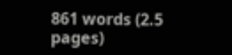861 words (2.5 pages)